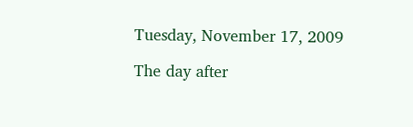Tuesday, November 17, 2009

The day after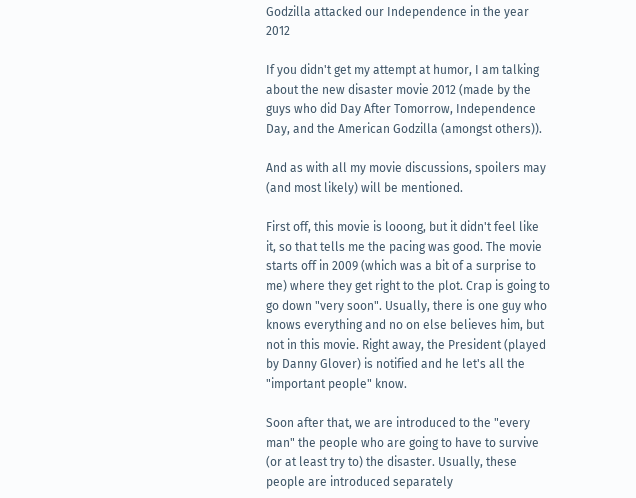Godzilla attacked our Independence in the year 2012

If you didn't get my attempt at humor, I am talking about the new disaster movie 2012 (made by the guys who did Day After Tomorrow, Independence Day, and the American Godzilla (amongst others)).

And as with all my movie discussions, spoilers may (and most likely) will be mentioned.

First off, this movie is looong, but it didn't feel like it, so that tells me the pacing was good. The movie starts off in 2009 (which was a bit of a surprise to me) where they get right to the plot. Crap is going to go down "very soon". Usually, there is one guy who knows everything and no on else believes him, but not in this movie. Right away, the President (played by Danny Glover) is notified and he let's all the "important people" know.

Soon after that, we are introduced to the "every man" the people who are going to have to survive (or at least try to) the disaster. Usually, these people are introduced separately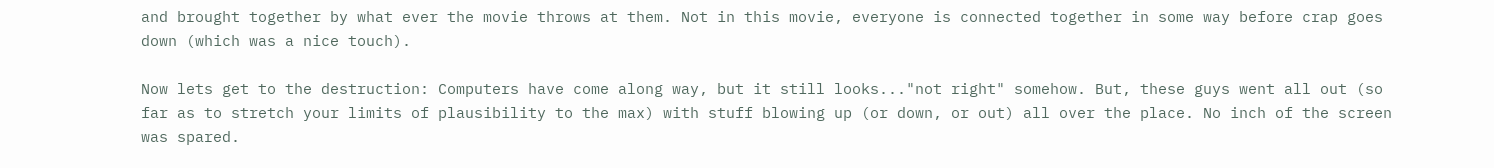and brought together by what ever the movie throws at them. Not in this movie, everyone is connected together in some way before crap goes down (which was a nice touch).

Now lets get to the destruction: Computers have come along way, but it still looks..."not right" somehow. But, these guys went all out (so far as to stretch your limits of plausibility to the max) with stuff blowing up (or down, or out) all over the place. No inch of the screen was spared.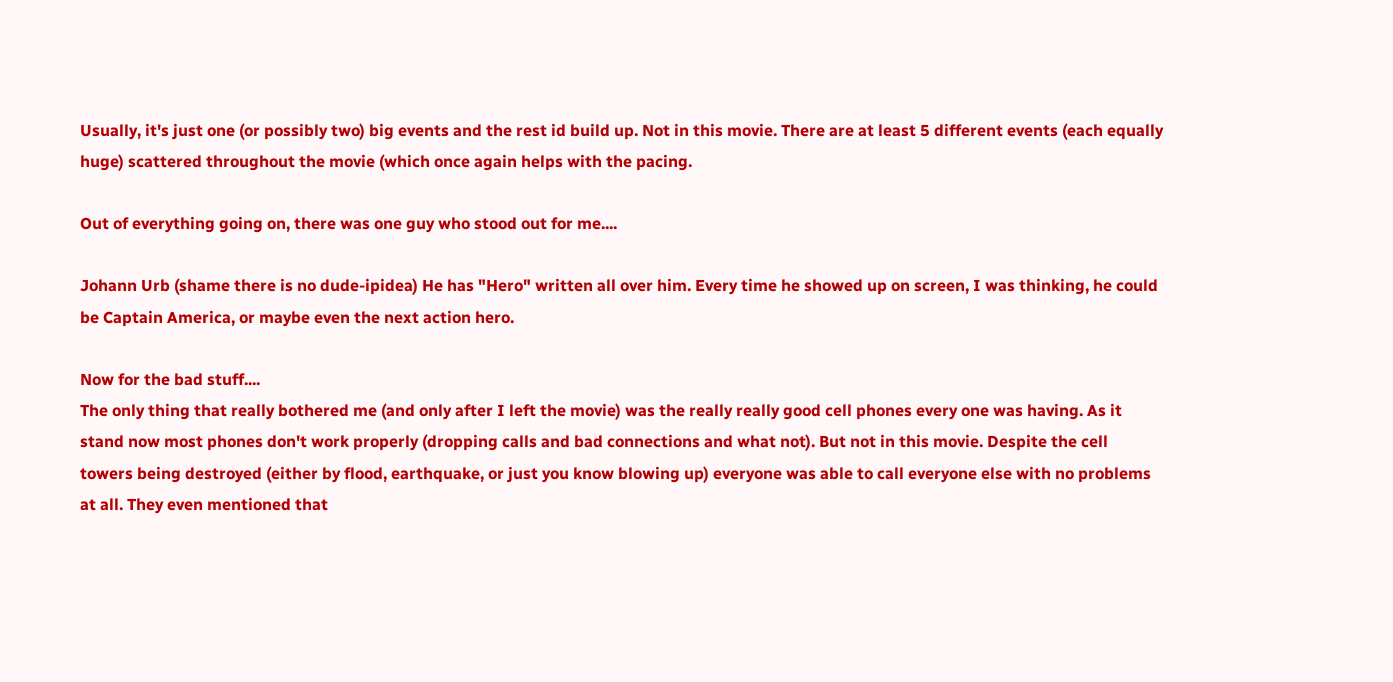Usually, it's just one (or possibly two) big events and the rest id build up. Not in this movie. There are at least 5 different events (each equally huge) scattered throughout the movie (which once again helps with the pacing.

Out of everything going on, there was one guy who stood out for me....

Johann Urb (shame there is no dude-ipidea) He has "Hero" written all over him. Every time he showed up on screen, I was thinking, he could be Captain America, or maybe even the next action hero.

Now for the bad stuff....
The only thing that really bothered me (and only after I left the movie) was the really really good cell phones every one was having. As it stand now most phones don't work properly (dropping calls and bad connections and what not). But not in this movie. Despite the cell towers being destroyed (either by flood, earthquake, or just you know blowing up) everyone was able to call everyone else with no problems at all. They even mentioned that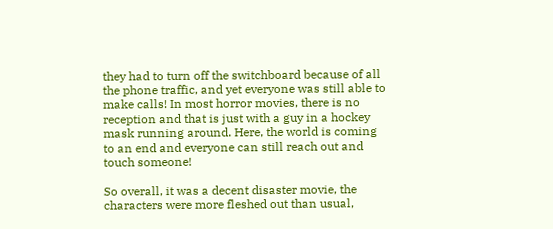they had to turn off the switchboard because of all the phone traffic, and yet everyone was still able to make calls! In most horror movies, there is no reception and that is just with a guy in a hockey mask running around. Here, the world is coming to an end and everyone can still reach out and touch someone!

So overall, it was a decent disaster movie, the characters were more fleshed out than usual,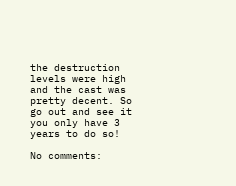the destruction levels were high and the cast was pretty decent. So go out and see it you only have 3 years to do so!

No comments: